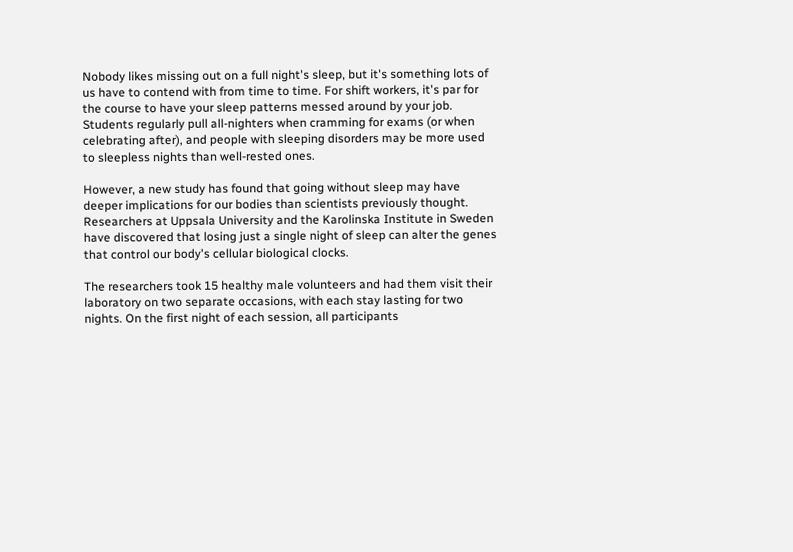Nobody likes missing out on a full night's sleep, but it's something lots of us have to contend with from time to time. For shift workers, it's par for the course to have your sleep patterns messed around by your job. Students regularly pull all-nighters when cramming for exams (or when celebrating after), and people with sleeping disorders may be more used to sleepless nights than well-rested ones.

However, a new study has found that going without sleep may have deeper implications for our bodies than scientists previously thought. Researchers at Uppsala University and the Karolinska Institute in Sweden have discovered that losing just a single night of sleep can alter the genes that control our body's cellular biological clocks.

The researchers took 15 healthy male volunteers and had them visit their laboratory on two separate occasions, with each stay lasting for two nights. On the first night of each session, all participants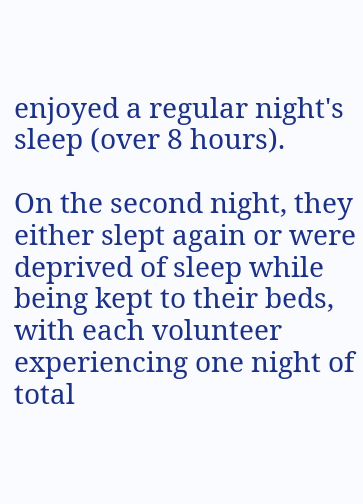enjoyed a regular night's sleep (over 8 hours).

On the second night, they either slept again or were deprived of sleep while being kept to their beds, with each volunteer experiencing one night of total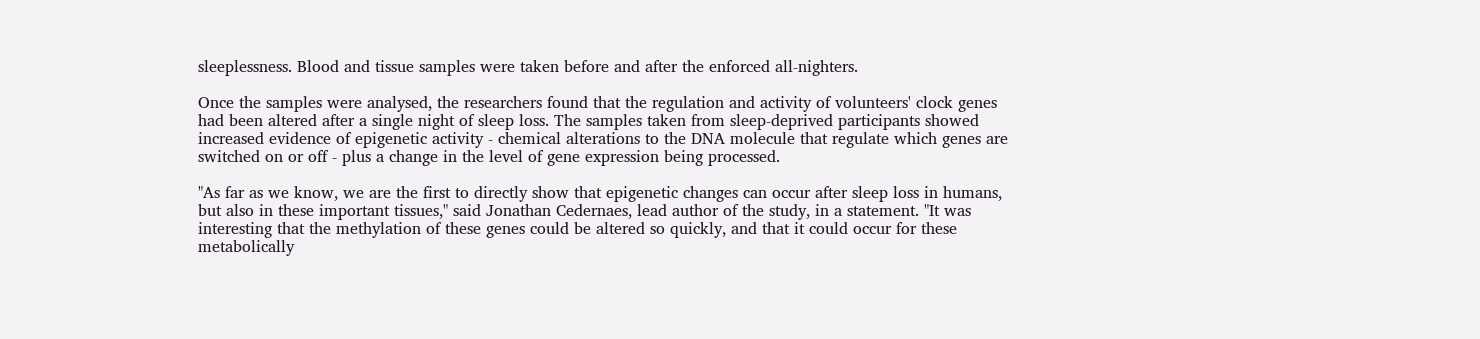sleeplessness. Blood and tissue samples were taken before and after the enforced all-nighters.

Once the samples were analysed, the researchers found that the regulation and activity of volunteers' clock genes had been altered after a single night of sleep loss. The samples taken from sleep-deprived participants showed increased evidence of epigenetic activity - chemical alterations to the DNA molecule that regulate which genes are switched on or off - plus a change in the level of gene expression being processed.

"As far as we know, we are the first to directly show that epigenetic changes can occur after sleep loss in humans, but also in these important tissues," said Jonathan Cedernaes, lead author of the study, in a statement. "It was interesting that the methylation of these genes could be altered so quickly, and that it could occur for these metabolically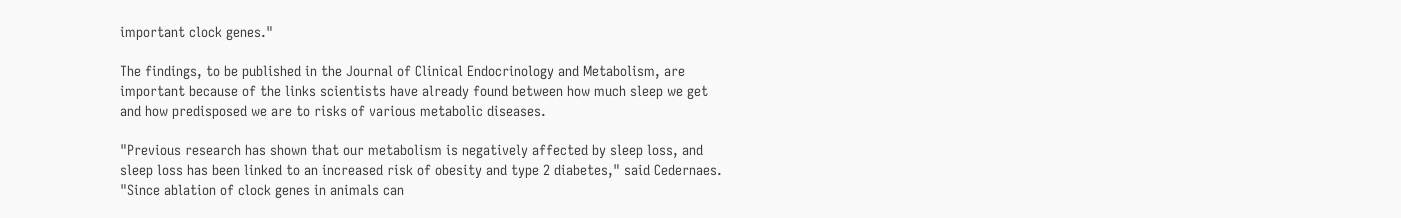important clock genes."

The findings, to be published in the Journal of Clinical Endocrinology and Metabolism, are important because of the links scientists have already found between how much sleep we get and how predisposed we are to risks of various metabolic diseases.

"Previous research has shown that our metabolism is negatively affected by sleep loss, and sleep loss has been linked to an increased risk of obesity and type 2 diabetes," said Cedernaes. "Since ablation of clock genes in animals can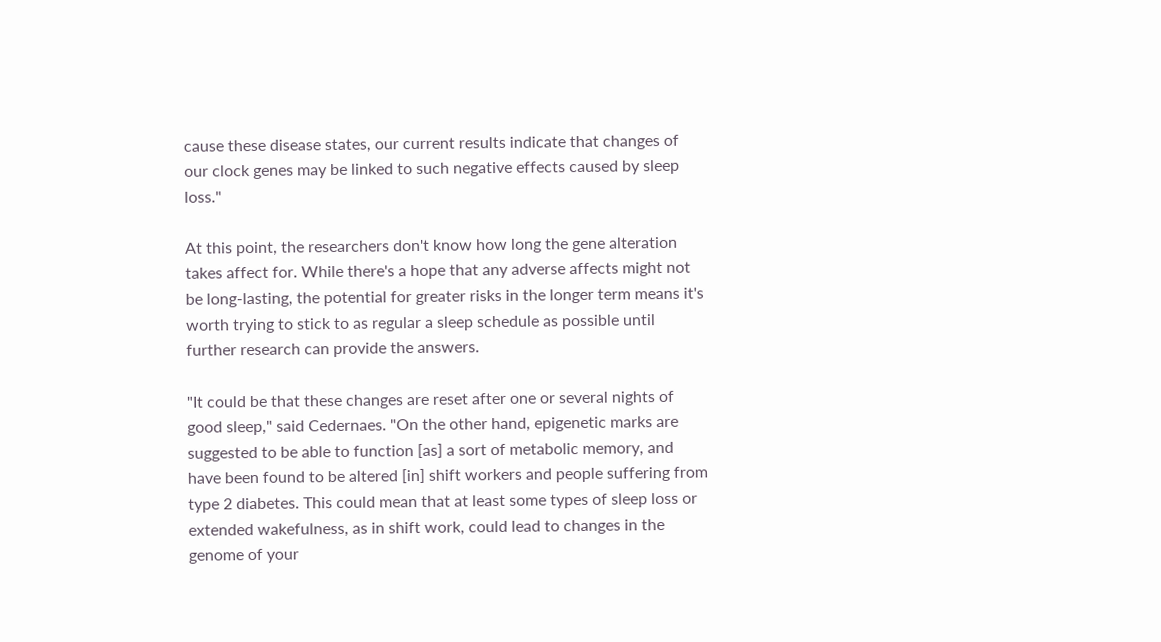cause these disease states, our current results indicate that changes of our clock genes may be linked to such negative effects caused by sleep loss."

At this point, the researchers don't know how long the gene alteration takes affect for. While there's a hope that any adverse affects might not be long-lasting, the potential for greater risks in the longer term means it's worth trying to stick to as regular a sleep schedule as possible until further research can provide the answers.

"It could be that these changes are reset after one or several nights of good sleep," said Cedernaes. "On the other hand, epigenetic marks are suggested to be able to function [as] a sort of metabolic memory, and have been found to be altered [in] shift workers and people suffering from type 2 diabetes. This could mean that at least some types of sleep loss or extended wakefulness, as in shift work, could lead to changes in the genome of your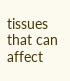tissues that can affect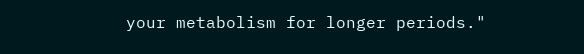your metabolism for longer periods."